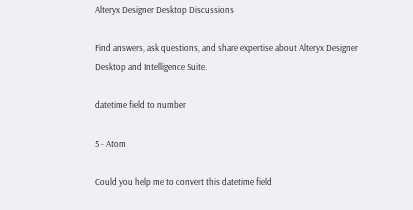Alteryx Designer Desktop Discussions

Find answers, ask questions, and share expertise about Alteryx Designer Desktop and Intelligence Suite.

datetime field to number

5 - Atom

Could you help me to convert this datetime field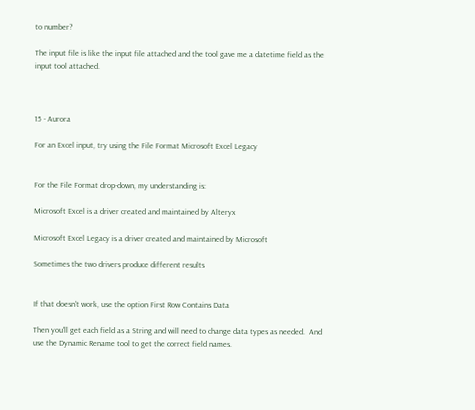to number?

The input file is like the input file attached and the tool gave me a datetime field as the input tool attached.



15 - Aurora

For an Excel input, try using the File Format Microsoft Excel Legacy


For the File Format drop-down, my understanding is:

Microsoft Excel is a driver created and maintained by Alteryx

Microsoft Excel Legacy is a driver created and maintained by Microsoft

Sometimes the two drivers produce different results


If that doesn't work, use the option First Row Contains Data

Then you'll get each field as a String and will need to change data types as needed.  And use the Dynamic Rename tool to get the correct field names.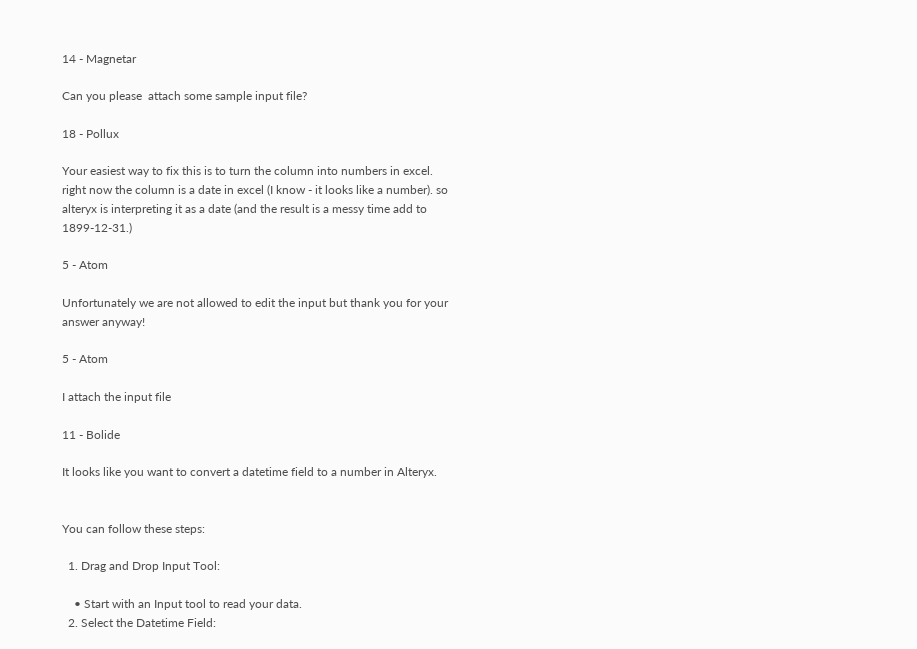14 - Magnetar

Can you please  attach some sample input file?

18 - Pollux

Your easiest way to fix this is to turn the column into numbers in excel. right now the column is a date in excel (I know - it looks like a number). so alteryx is interpreting it as a date (and the result is a messy time add to 1899-12-31.)

5 - Atom

Unfortunately we are not allowed to edit the input but thank you for your answer anyway!

5 - Atom

I attach the input file

11 - Bolide

It looks like you want to convert a datetime field to a number in Alteryx.


You can follow these steps:

  1. Drag and Drop Input Tool:

    • Start with an Input tool to read your data.
  2. Select the Datetime Field: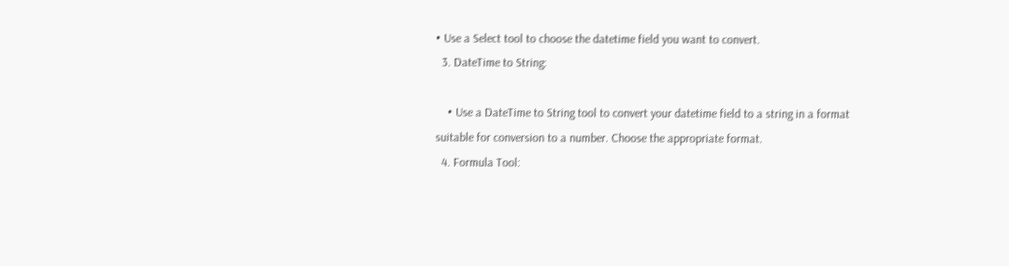• Use a Select tool to choose the datetime field you want to convert.
  3. DateTime to String:

    • Use a DateTime to String tool to convert your datetime field to a string in a format suitable for conversion to a number. Choose the appropriate format.
  4. Formula Tool: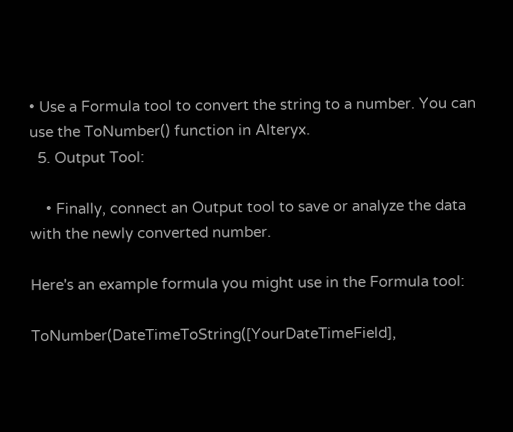• Use a Formula tool to convert the string to a number. You can use the ToNumber() function in Alteryx.
  5. Output Tool:

    • Finally, connect an Output tool to save or analyze the data with the newly converted number.

Here's an example formula you might use in the Formula tool:

ToNumber(DateTimeToString([YourDateTimeField],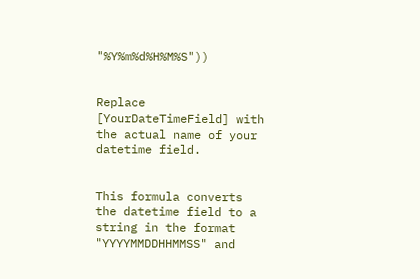"%Y%m%d%H%M%S"))


Replace [YourDateTimeField] with the actual name of your datetime field.


This formula converts the datetime field to a string in the format "YYYYMMDDHHMMSS" and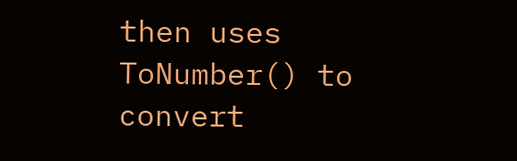then uses ToNumber() to convert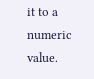it to a numeric value.